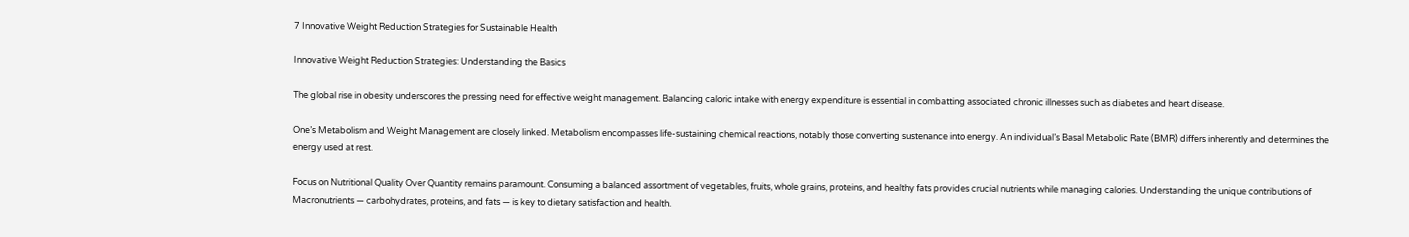7 Innovative Weight Reduction Strategies for Sustainable Health

Innovative Weight Reduction Strategies: Understanding the Basics

The global rise in obesity underscores the pressing need for effective weight management. Balancing caloric intake with energy expenditure is essential in combatting associated chronic illnesses such as diabetes and heart disease.

One’s Metabolism and Weight Management are closely linked. Metabolism encompasses life-sustaining chemical reactions, notably those converting sustenance into energy. An individual’s Basal Metabolic Rate (BMR) differs inherently and determines the energy used at rest.

Focus on Nutritional Quality Over Quantity remains paramount. Consuming a balanced assortment of vegetables, fruits, whole grains, proteins, and healthy fats provides crucial nutrients while managing calories. Understanding the unique contributions of Macronutrients — carbohydrates, proteins, and fats — is key to dietary satisfaction and health.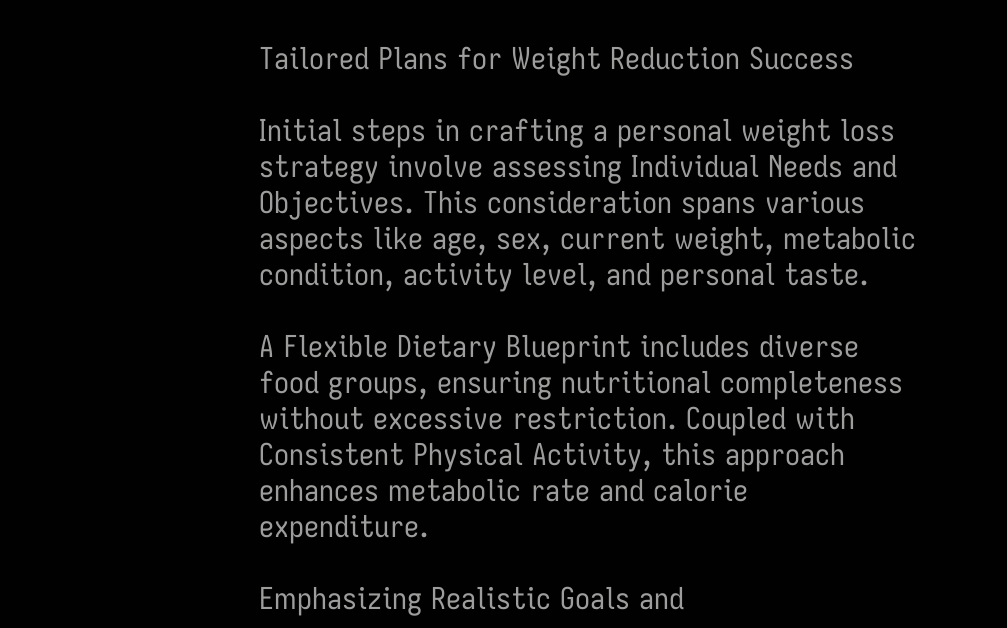Tailored Plans for Weight Reduction Success

Initial steps in crafting a personal weight loss strategy involve assessing Individual Needs and Objectives. This consideration spans various aspects like age, sex, current weight, metabolic condition, activity level, and personal taste.

A Flexible Dietary Blueprint includes diverse food groups, ensuring nutritional completeness without excessive restriction. Coupled with Consistent Physical Activity, this approach enhances metabolic rate and calorie expenditure.

Emphasizing Realistic Goals and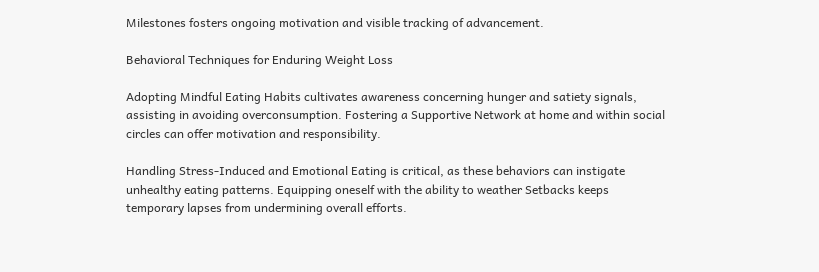Milestones fosters ongoing motivation and visible tracking of advancement.

Behavioral Techniques for Enduring Weight Loss

Adopting Mindful Eating Habits cultivates awareness concerning hunger and satiety signals, assisting in avoiding overconsumption. Fostering a Supportive Network at home and within social circles can offer motivation and responsibility.

Handling Stress-Induced and Emotional Eating is critical, as these behaviors can instigate unhealthy eating patterns. Equipping oneself with the ability to weather Setbacks keeps temporary lapses from undermining overall efforts.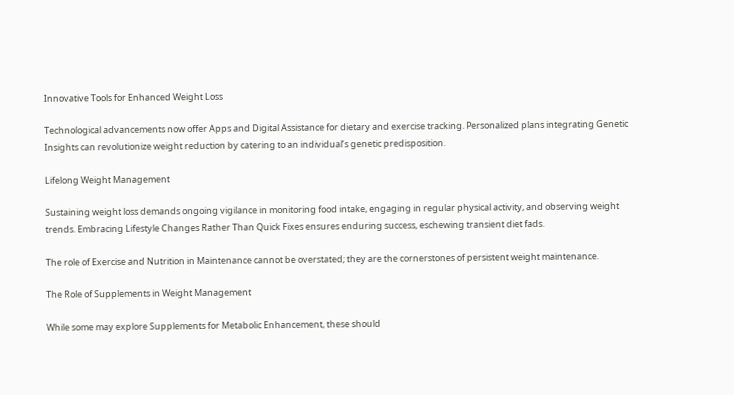Innovative Tools for Enhanced Weight Loss

Technological advancements now offer Apps and Digital Assistance for dietary and exercise tracking. Personalized plans integrating Genetic Insights can revolutionize weight reduction by catering to an individual’s genetic predisposition.

Lifelong Weight Management

Sustaining weight loss demands ongoing vigilance in monitoring food intake, engaging in regular physical activity, and observing weight trends. Embracing Lifestyle Changes Rather Than Quick Fixes ensures enduring success, eschewing transient diet fads.

The role of Exercise and Nutrition in Maintenance cannot be overstated; they are the cornerstones of persistent weight maintenance.

The Role of Supplements in Weight Management

While some may explore Supplements for Metabolic Enhancement, these should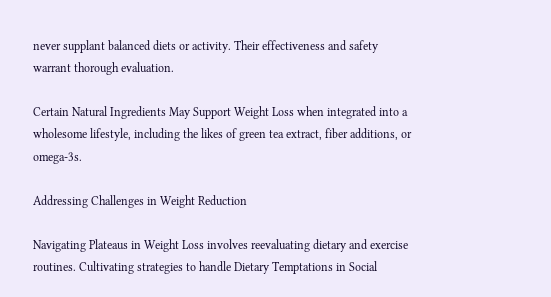never supplant balanced diets or activity. Their effectiveness and safety warrant thorough evaluation.

Certain Natural Ingredients May Support Weight Loss when integrated into a wholesome lifestyle, including the likes of green tea extract, fiber additions, or omega-3s.

Addressing Challenges in Weight Reduction

Navigating Plateaus in Weight Loss involves reevaluating dietary and exercise routines. Cultivating strategies to handle Dietary Temptations in Social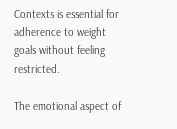Contexts is essential for adherence to weight goals without feeling restricted.

The emotional aspect of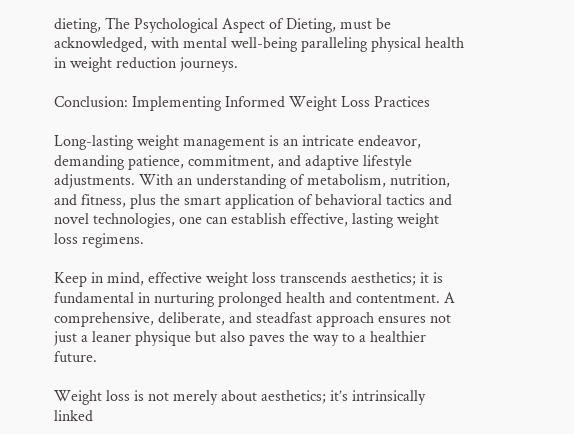dieting, The Psychological Aspect of Dieting, must be acknowledged, with mental well-being paralleling physical health in weight reduction journeys.

Conclusion: Implementing Informed Weight Loss Practices

Long-lasting weight management is an intricate endeavor, demanding patience, commitment, and adaptive lifestyle adjustments. With an understanding of metabolism, nutrition, and fitness, plus the smart application of behavioral tactics and novel technologies, one can establish effective, lasting weight loss regimens.

Keep in mind, effective weight loss transcends aesthetics; it is fundamental in nurturing prolonged health and contentment. A comprehensive, deliberate, and steadfast approach ensures not just a leaner physique but also paves the way to a healthier future.

Weight loss is not merely about aesthetics; it’s intrinsically linked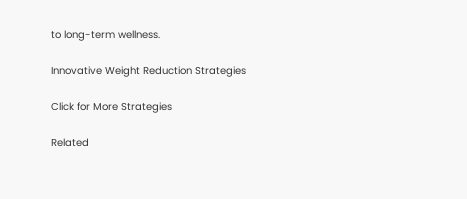to long-term wellness.

Innovative Weight Reduction Strategies

Click for More Strategies

Related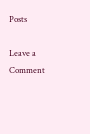Posts

Leave a Comment